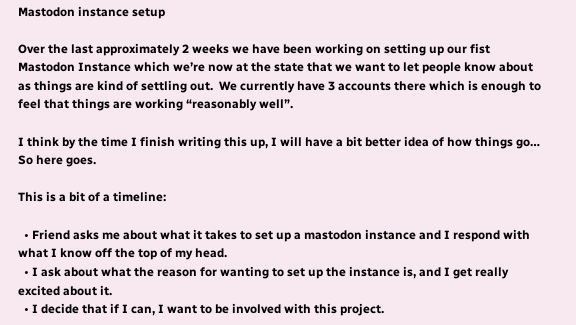Mastodon instance setup

Over the last approximately 2 weeks we have been working on setting up our fist Mastodon Instance which we’re now at the state that we want to let people know about as things are kind of settling out.  We currently have 3 accounts there which is enough to feel that things are working “reasonably well”.

I think by the time I finish writing this up, I will have a bit better idea of how things go…  So here goes.

This is a bit of a timeline:

  • Friend asks me about what it takes to set up a mastodon instance and I respond with what I know off the top of my head.
  • I ask about what the reason for wanting to set up the instance is, and I get really excited about it.
  • I decide that if I can, I want to be involved with this project.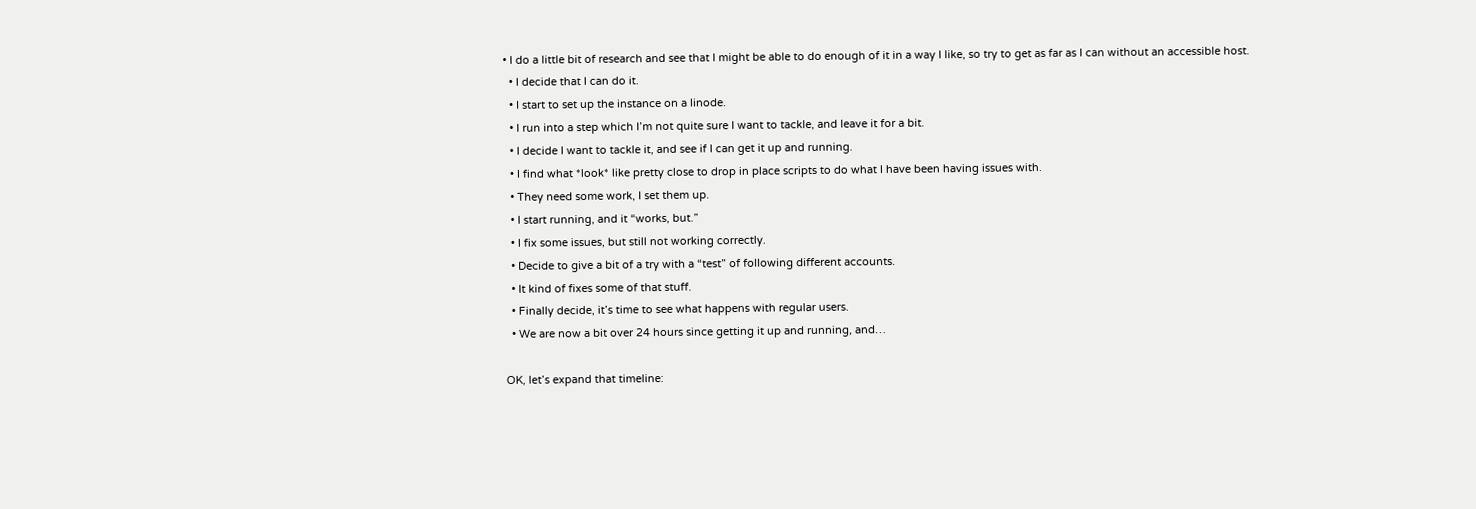• I do a little bit of research and see that I might be able to do enough of it in a way I like, so try to get as far as I can without an accessible host.
  • I decide that I can do it.
  • I start to set up the instance on a linode.
  • I run into a step which I’m not quite sure I want to tackle, and leave it for a bit.
  • I decide I want to tackle it, and see if I can get it up and running.
  • I find what *look* like pretty close to drop in place scripts to do what I have been having issues with.
  • They need some work, I set them up.
  • I start running, and it “works, but.”
  • I fix some issues, but still not working correctly.
  • Decide to give a bit of a try with a “test” of following different accounts.
  • It kind of fixes some of that stuff.
  • Finally decide, it’s time to see what happens with regular users.
  • We are now a bit over 24 hours since getting it up and running, and…

OK, let’s expand that timeline: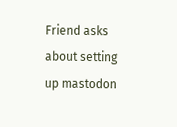Friend asks about setting up mastodon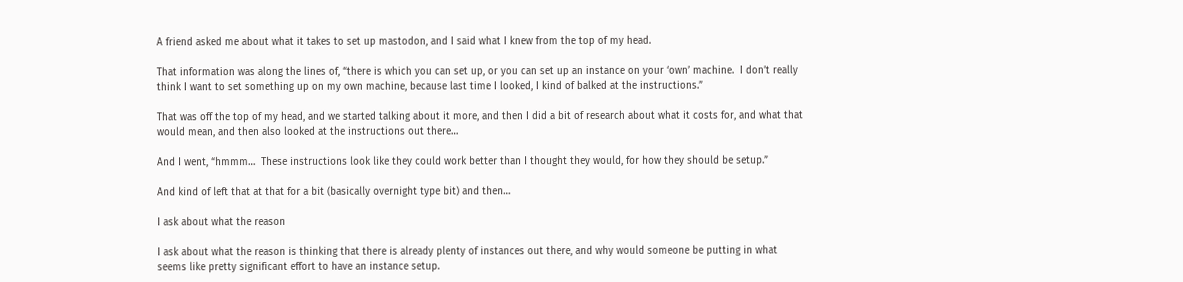A friend asked me about what it takes to set up mastodon, and I said what I knew from the top of my head.

That information was along the lines of, “there is which you can set up, or you can set up an instance on your ‘own’ machine.  I don’t really think I want to set something up on my own machine, because last time I looked, I kind of balked at the instructions.”

That was off the top of my head, and we started talking about it more, and then I did a bit of research about what it costs for, and what that would mean, and then also looked at the instructions out there…

And I went, “hmmm…  These instructions look like they could work better than I thought they would, for how they should be setup.”

And kind of left that at that for a bit (basically overnight type bit) and then…

I ask about what the reason

I ask about what the reason is thinking that there is already plenty of instances out there, and why would someone be putting in what seems like pretty significant effort to have an instance setup.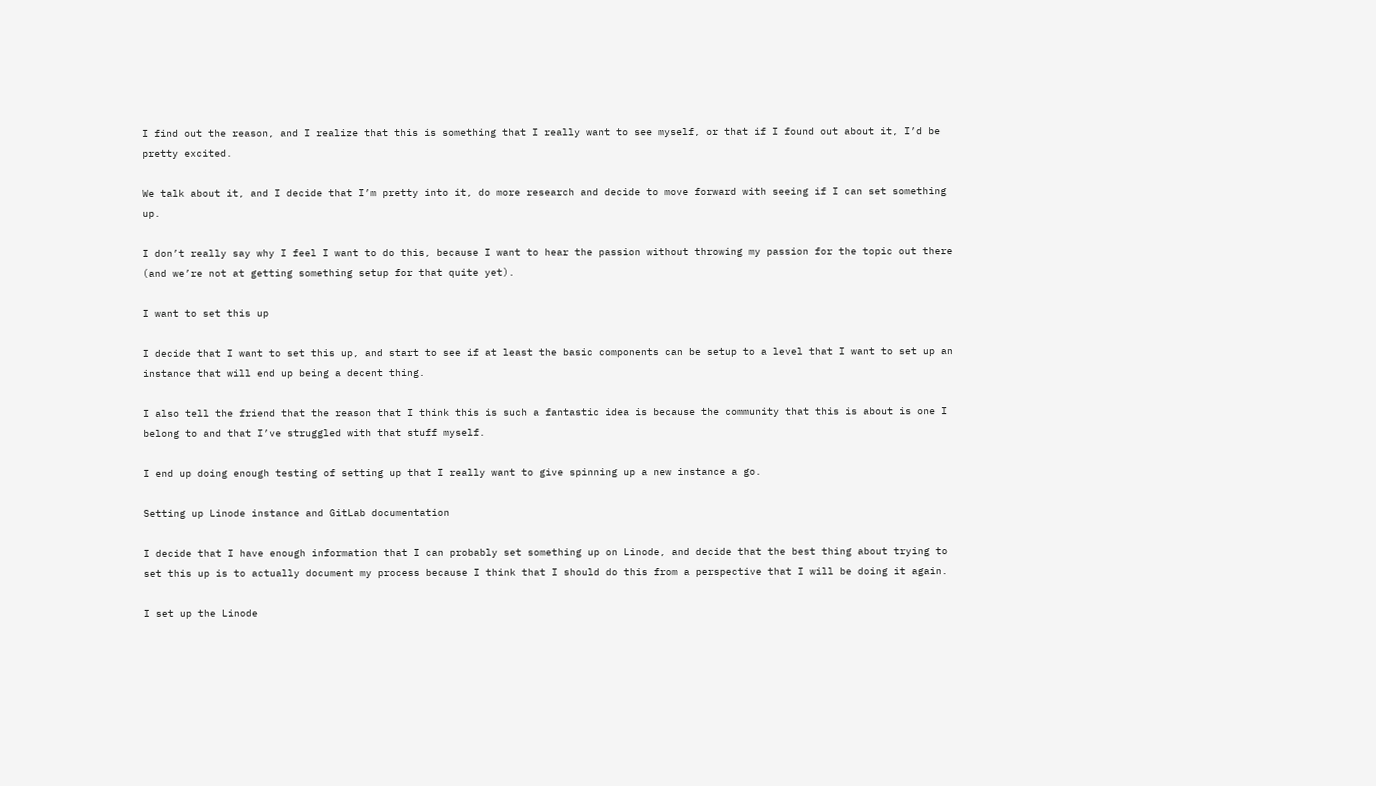I find out the reason, and I realize that this is something that I really want to see myself, or that if I found out about it, I’d be pretty excited.

We talk about it, and I decide that I’m pretty into it, do more research and decide to move forward with seeing if I can set something up.

I don’t really say why I feel I want to do this, because I want to hear the passion without throwing my passion for the topic out there (and we’re not at getting something setup for that quite yet).

I want to set this up

I decide that I want to set this up, and start to see if at least the basic components can be setup to a level that I want to set up an instance that will end up being a decent thing.

I also tell the friend that the reason that I think this is such a fantastic idea is because the community that this is about is one I belong to and that I’ve struggled with that stuff myself.

I end up doing enough testing of setting up that I really want to give spinning up a new instance a go.

Setting up Linode instance and GitLab documentation

I decide that I have enough information that I can probably set something up on Linode, and decide that the best thing about trying to set this up is to actually document my process because I think that I should do this from a perspective that I will be doing it again.

I set up the Linode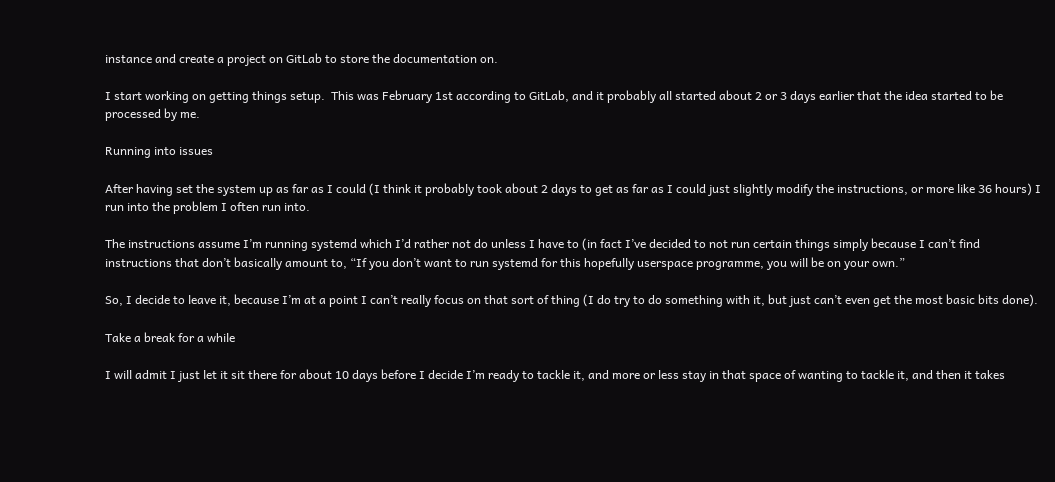instance and create a project on GitLab to store the documentation on.

I start working on getting things setup.  This was February 1st according to GitLab, and it probably all started about 2 or 3 days earlier that the idea started to be processed by me.

Running into issues

After having set the system up as far as I could (I think it probably took about 2 days to get as far as I could just slightly modify the instructions, or more like 36 hours) I run into the problem I often run into.

The instructions assume I’m running systemd which I’d rather not do unless I have to (in fact I’ve decided to not run certain things simply because I can’t find instructions that don’t basically amount to, “If you don’t want to run systemd for this hopefully userspace programme, you will be on your own.”

So, I decide to leave it, because I’m at a point I can’t really focus on that sort of thing (I do try to do something with it, but just can’t even get the most basic bits done).

Take a break for a while

I will admit I just let it sit there for about 10 days before I decide I’m ready to tackle it, and more or less stay in that space of wanting to tackle it, and then it takes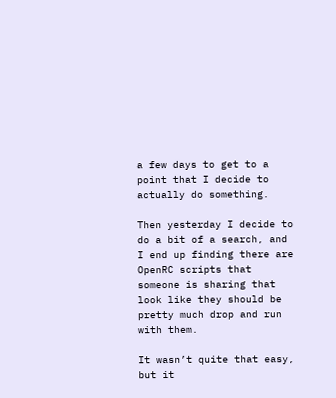a few days to get to a point that I decide to actually do something.

Then yesterday I decide to do a bit of a search, and I end up finding there are OpenRC scripts that someone is sharing that look like they should be pretty much drop and run with them.

It wasn’t quite that easy, but it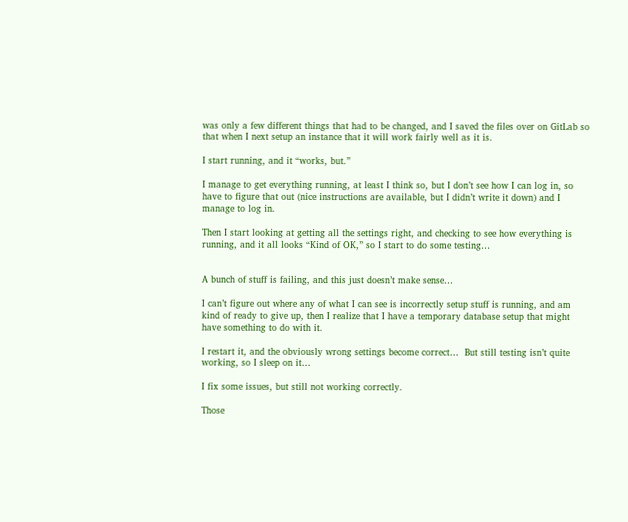was only a few different things that had to be changed, and I saved the files over on GitLab so that when I next setup an instance that it will work fairly well as it is.

I start running, and it “works, but.”

I manage to get everything running, at least I think so, but I don’t see how I can log in, so have to figure that out (nice instructions are available, but I didn’t write it down) and I manage to log in.

Then I start looking at getting all the settings right, and checking to see how everything is running, and it all looks “Kind of OK,” so I start to do some testing…


A bunch of stuff is failing, and this just doesn’t make sense…

I can’t figure out where any of what I can see is incorrectly setup stuff is running, and am kind of ready to give up, then I realize that I have a temporary database setup that might have something to do with it.

I restart it, and the obviously wrong settings become correct…  But still testing isn’t quite working, so I sleep on it…

I fix some issues, but still not working correctly.

Those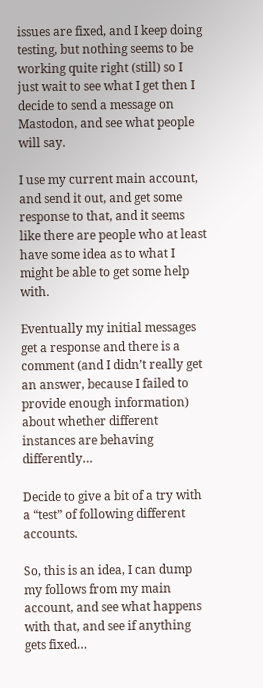issues are fixed, and I keep doing testing, but nothing seems to be working quite right (still) so I just wait to see what I get then I decide to send a message on Mastodon, and see what people will say.

I use my current main account, and send it out, and get some response to that, and it seems like there are people who at least have some idea as to what I might be able to get some help with.

Eventually my initial messages get a response and there is a comment (and I didn’t really get an answer, because I failed to provide enough information) about whether different instances are behaving differently…

Decide to give a bit of a try with a “test” of following different accounts.

So, this is an idea, I can dump my follows from my main account, and see what happens with that, and see if anything gets fixed…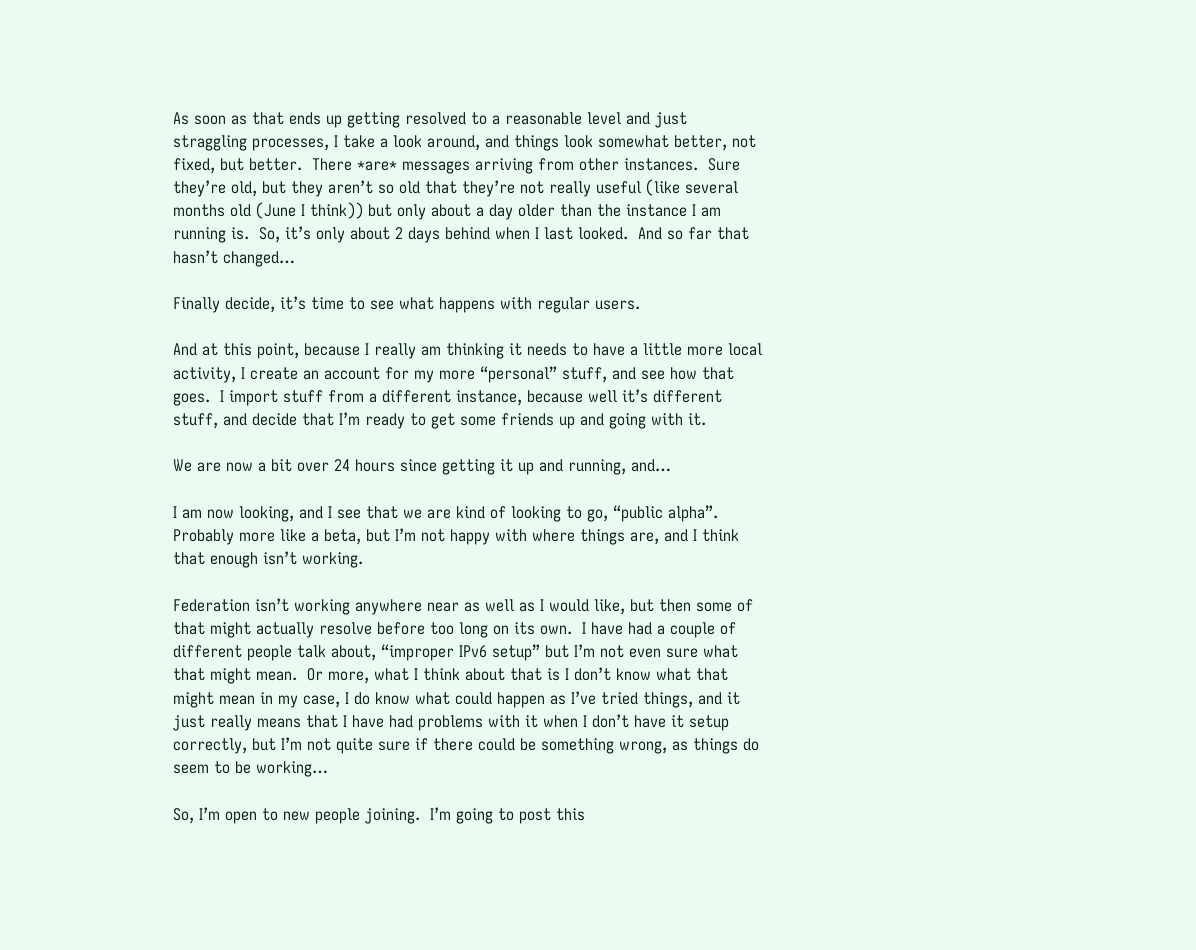As soon as that ends up getting resolved to a reasonable level and just straggling processes, I take a look around, and things look somewhat better, not fixed, but better.  There *are* messages arriving from other instances.  Sure they’re old, but they aren’t so old that they’re not really useful (like several months old (June I think)) but only about a day older than the instance I am running is.  So, it’s only about 2 days behind when I last looked.  And so far that hasn’t changed…

Finally decide, it’s time to see what happens with regular users.

And at this point, because I really am thinking it needs to have a little more local activity, I create an account for my more “personal” stuff, and see how that goes.  I import stuff from a different instance, because well it’s different stuff, and decide that I’m ready to get some friends up and going with it.

We are now a bit over 24 hours since getting it up and running, and…

I am now looking, and I see that we are kind of looking to go, “public alpha”.  Probably more like a beta, but I’m not happy with where things are, and I think that enough isn’t working.

Federation isn’t working anywhere near as well as I would like, but then some of that might actually resolve before too long on its own.  I have had a couple of different people talk about, “improper IPv6 setup” but I’m not even sure what that might mean.  Or more, what I think about that is I don’t know what that might mean in my case, I do know what could happen as I’ve tried things, and it just really means that I have had problems with it when I don’t have it setup correctly, but I’m not quite sure if there could be something wrong, as things do seem to be working…

So, I’m open to new people joining.  I’m going to post this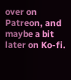over on Patreon, and maybe a bit later on Ko-fi.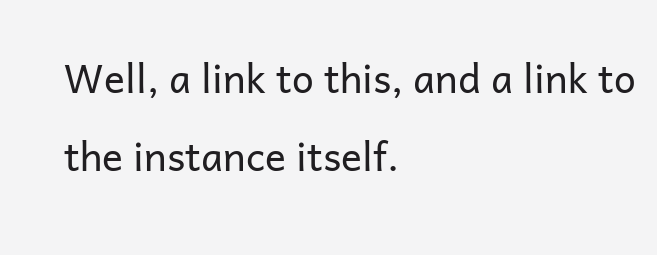Well, a link to this, and a link to the instance itself.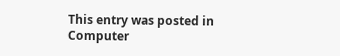This entry was posted in Computer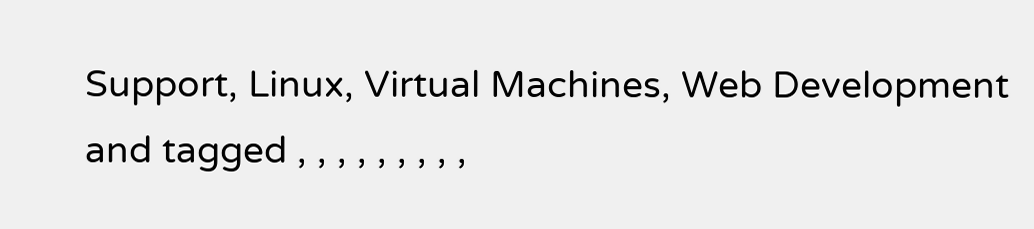Support, Linux, Virtual Machines, Web Development and tagged , , , , , , , , ,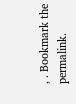, . Bookmark the permalink.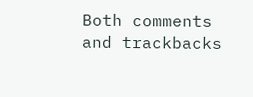Both comments and trackbacks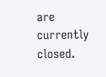are currently closed.